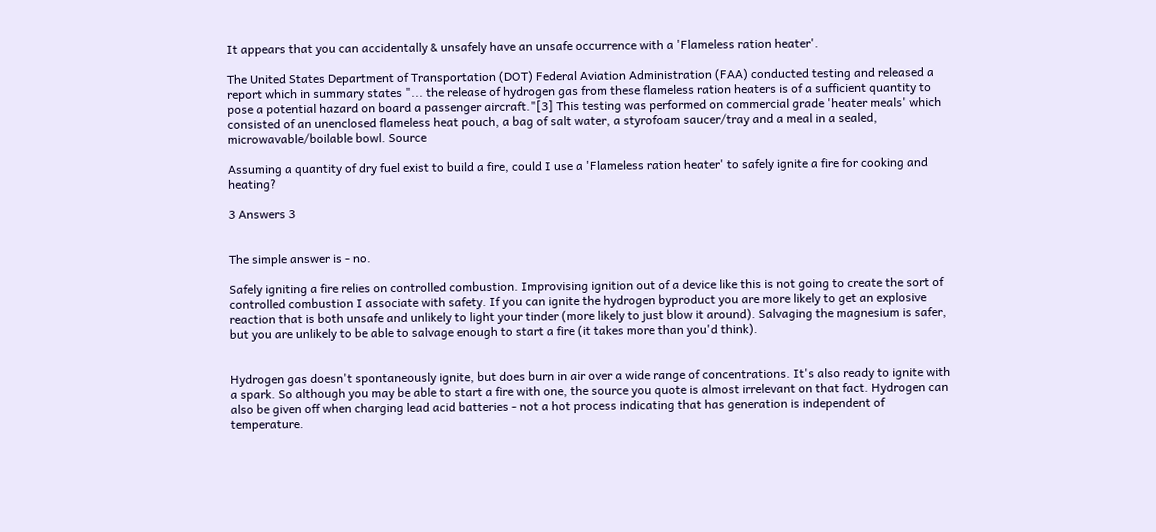It appears that you can accidentally & unsafely have an unsafe occurrence with a 'Flameless ration heater'.

The United States Department of Transportation (DOT) Federal Aviation Administration (FAA) conducted testing and released a report which in summary states "... the release of hydrogen gas from these flameless ration heaters is of a sufficient quantity to pose a potential hazard on board a passenger aircraft."[3] This testing was performed on commercial grade 'heater meals' which consisted of an unenclosed flameless heat pouch, a bag of salt water, a styrofoam saucer/tray and a meal in a sealed, microwavable/boilable bowl. Source

Assuming a quantity of dry fuel exist to build a fire, could I use a 'Flameless ration heater' to safely ignite a fire for cooking and heating?

3 Answers 3


The simple answer is - no.

Safely igniting a fire relies on controlled combustion. Improvising ignition out of a device like this is not going to create the sort of controlled combustion I associate with safety. If you can ignite the hydrogen byproduct you are more likely to get an explosive reaction that is both unsafe and unlikely to light your tinder (more likely to just blow it around). Salvaging the magnesium is safer, but you are unlikely to be able to salvage enough to start a fire (it takes more than you'd think).


Hydrogen gas doesn't spontaneously ignite, but does burn in air over a wide range of concentrations. It's also ready to ignite with a spark. So although you may be able to start a fire with one, the source you quote is almost irrelevant on that fact. Hydrogen can also be given off when charging lead acid batteries - not a hot process indicating that has generation is independent of temperature.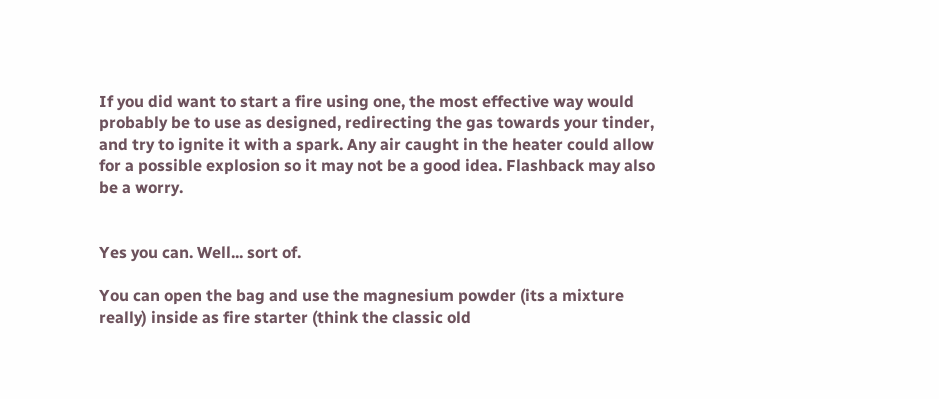If you did want to start a fire using one, the most effective way would probably be to use as designed, redirecting the gas towards your tinder, and try to ignite it with a spark. Any air caught in the heater could allow for a possible explosion so it may not be a good idea. Flashback may also be a worry.


Yes you can. Well... sort of.

You can open the bag and use the magnesium powder (its a mixture really) inside as fire starter (think the classic old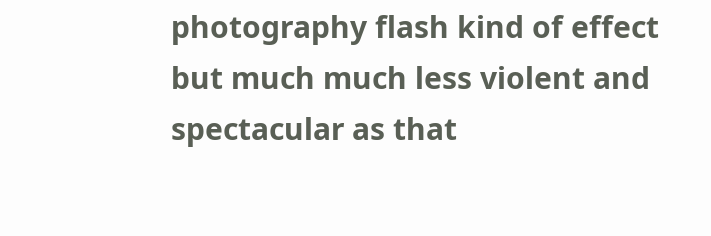photography flash kind of effect but much much less violent and spectacular as that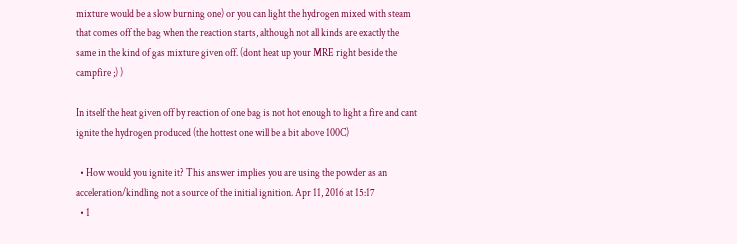mixture would be a slow burning one) or you can light the hydrogen mixed with steam that comes off the bag when the reaction starts, although not all kinds are exactly the same in the kind of gas mixture given off. (dont heat up your MRE right beside the campfire ;) )

In itself the heat given off by reaction of one bag is not hot enough to light a fire and cant ignite the hydrogen produced (the hottest one will be a bit above 100C)

  • How would you ignite it? This answer implies you are using the powder as an acceleration/kindling not a source of the initial ignition. Apr 11, 2016 at 15:17
  • 1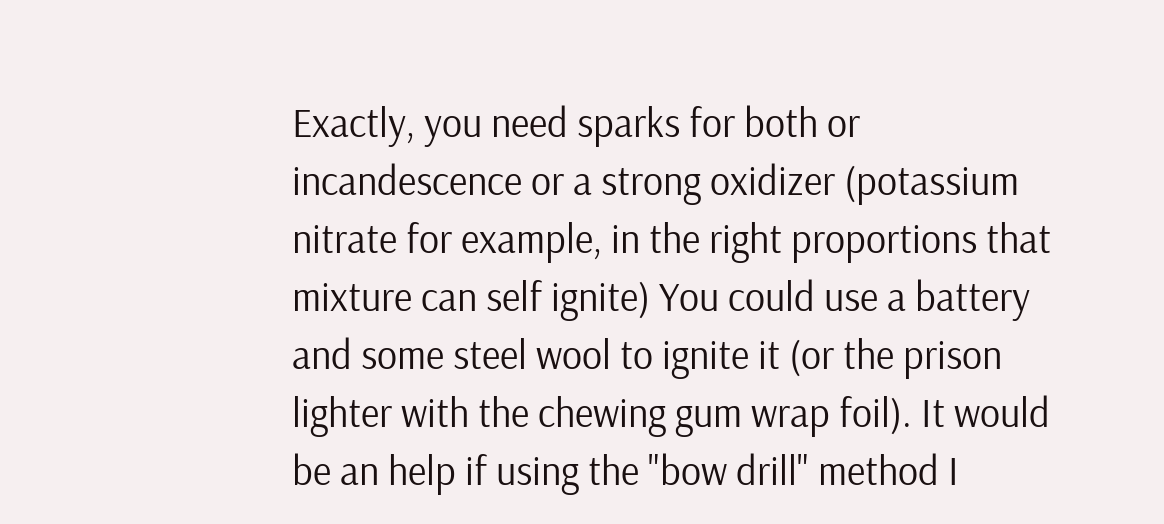Exactly, you need sparks for both or incandescence or a strong oxidizer (potassium nitrate for example, in the right proportions that mixture can self ignite) You could use a battery and some steel wool to ignite it (or the prison lighter with the chewing gum wrap foil). It would be an help if using the "bow drill" method I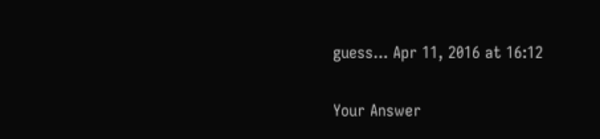guess... Apr 11, 2016 at 16:12

Your Answer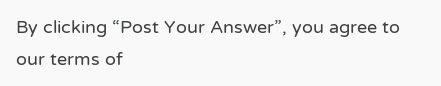By clicking “Post Your Answer”, you agree to our terms of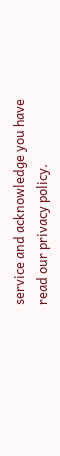service and acknowledge you have read our privacy policy.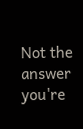Not the answer you're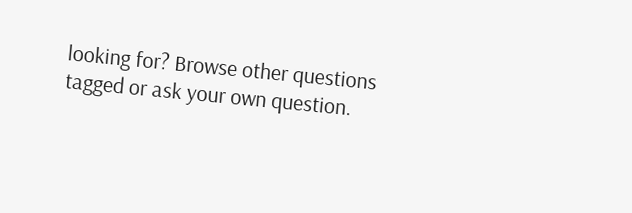looking for? Browse other questions tagged or ask your own question.